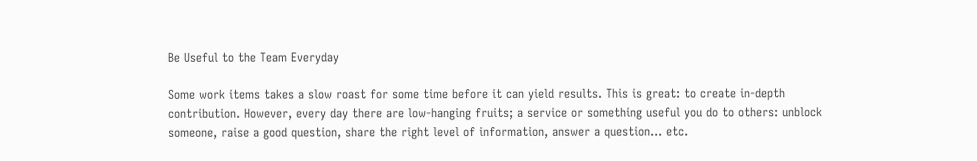Be Useful to the Team Everyday

Some work items takes a slow roast for some time before it can yield results. This is great: to create in-depth contribution. However, every day there are low-hanging fruits; a service or something useful you do to others: unblock someone, raise a good question, share the right level of information, answer a question… etc.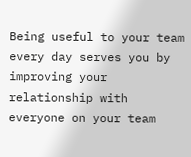Being useful to your team every day serves you by improving your relationship with everyone on your team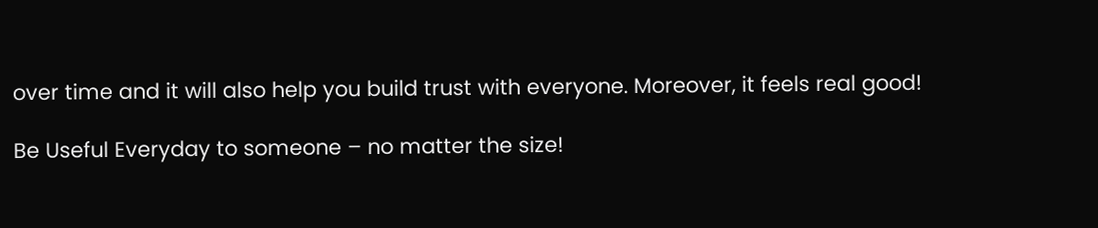over time and it will also help you build trust with everyone. Moreover, it feels real good!

Be Useful Everyday to someone – no matter the size!